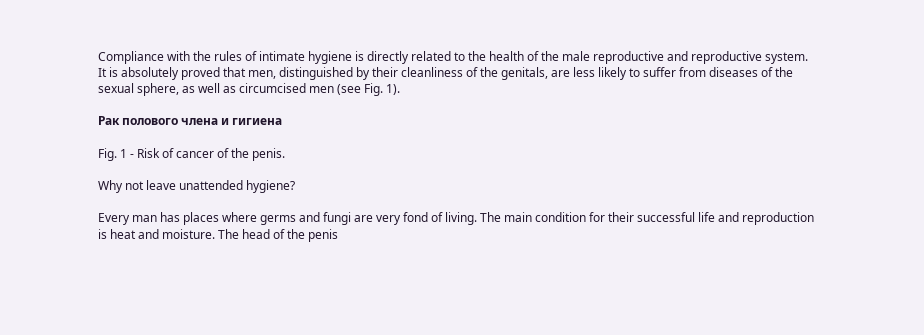Compliance with the rules of intimate hygiene is directly related to the health of the male reproductive and reproductive system. It is absolutely proved that men, distinguished by their cleanliness of the genitals, are less likely to suffer from diseases of the sexual sphere, as well as circumcised men (see Fig. 1).

Рак полового члена и гигиена

Fig. 1 - Risk of cancer of the penis.

Why not leave unattended hygiene?

Every man has places where germs and fungi are very fond of living. The main condition for their successful life and reproduction is heat and moisture. The head of the penis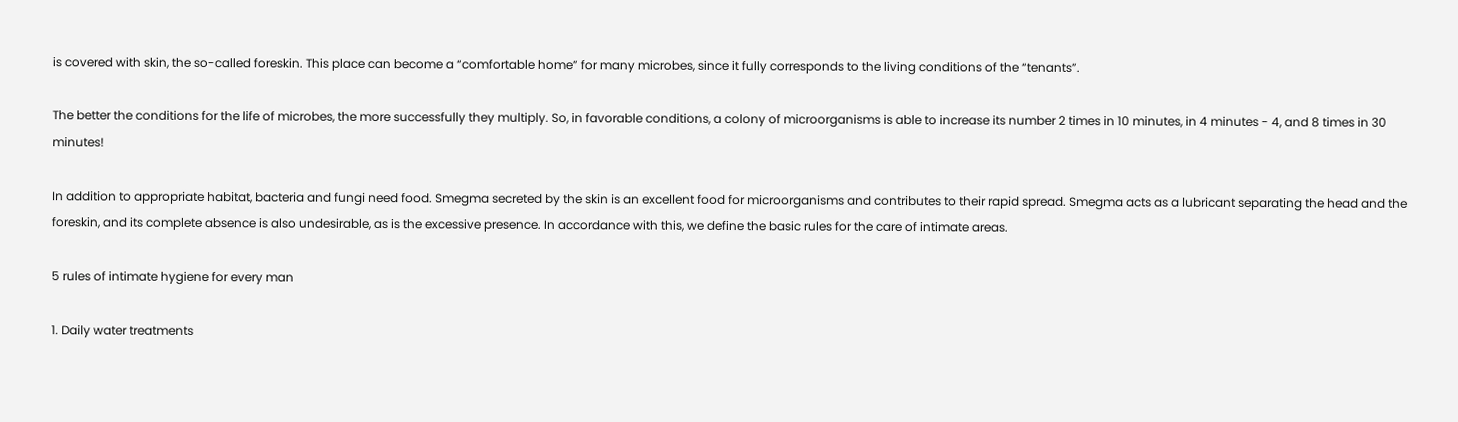is covered with skin, the so-called foreskin. This place can become a “comfortable home” for many microbes, since it fully corresponds to the living conditions of the “tenants”.

The better the conditions for the life of microbes, the more successfully they multiply. So, in favorable conditions, a colony of microorganisms is able to increase its number 2 times in 10 minutes, in 4 minutes - 4, and 8 times in 30 minutes!

In addition to appropriate habitat, bacteria and fungi need food. Smegma secreted by the skin is an excellent food for microorganisms and contributes to their rapid spread. Smegma acts as a lubricant separating the head and the foreskin, and its complete absence is also undesirable, as is the excessive presence. In accordance with this, we define the basic rules for the care of intimate areas.

5 rules of intimate hygiene for every man

1. Daily water treatments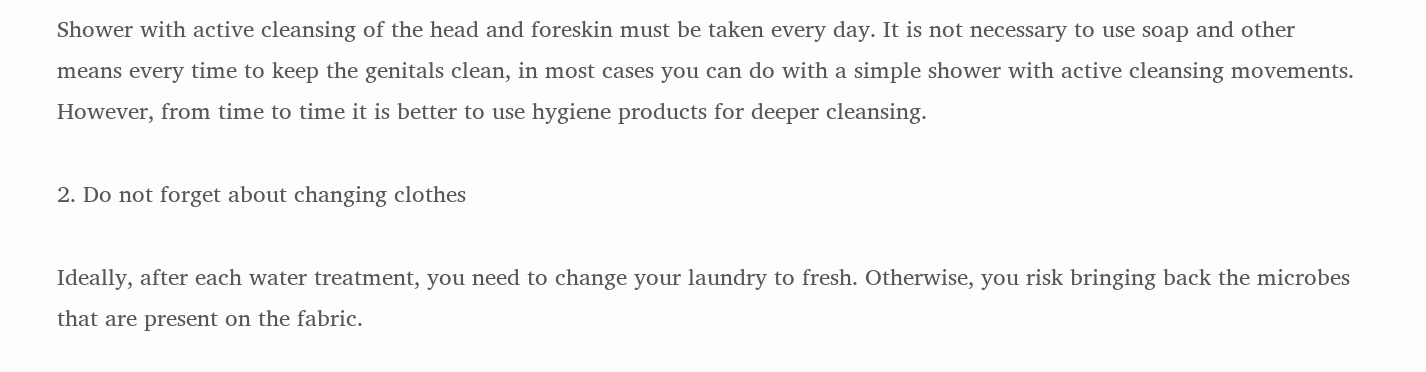Shower with active cleansing of the head and foreskin must be taken every day. It is not necessary to use soap and other means every time to keep the genitals clean, in most cases you can do with a simple shower with active cleansing movements. However, from time to time it is better to use hygiene products for deeper cleansing.

2. Do not forget about changing clothes

Ideally, after each water treatment, you need to change your laundry to fresh. Otherwise, you risk bringing back the microbes that are present on the fabric.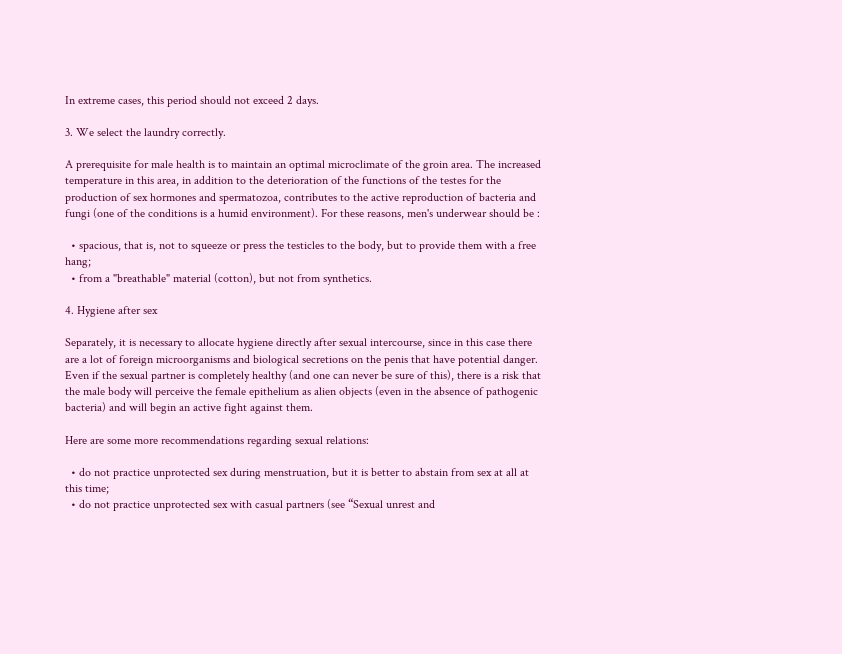In extreme cases, this period should not exceed 2 days.

3. We select the laundry correctly.

A prerequisite for male health is to maintain an optimal microclimate of the groin area. The increased temperature in this area, in addition to the deterioration of the functions of the testes for the production of sex hormones and spermatozoa, contributes to the active reproduction of bacteria and fungi (one of the conditions is a humid environment). For these reasons, men's underwear should be :

  • spacious, that is, not to squeeze or press the testicles to the body, but to provide them with a free hang;
  • from a "breathable" material (cotton), but not from synthetics.

4. Hygiene after sex

Separately, it is necessary to allocate hygiene directly after sexual intercourse, since in this case there are a lot of foreign microorganisms and biological secretions on the penis that have potential danger. Even if the sexual partner is completely healthy (and one can never be sure of this), there is a risk that the male body will perceive the female epithelium as alien objects (even in the absence of pathogenic bacteria) and will begin an active fight against them.

Here are some more recommendations regarding sexual relations:

  • do not practice unprotected sex during menstruation, but it is better to abstain from sex at all at this time;
  • do not practice unprotected sex with casual partners (see “Sexual unrest and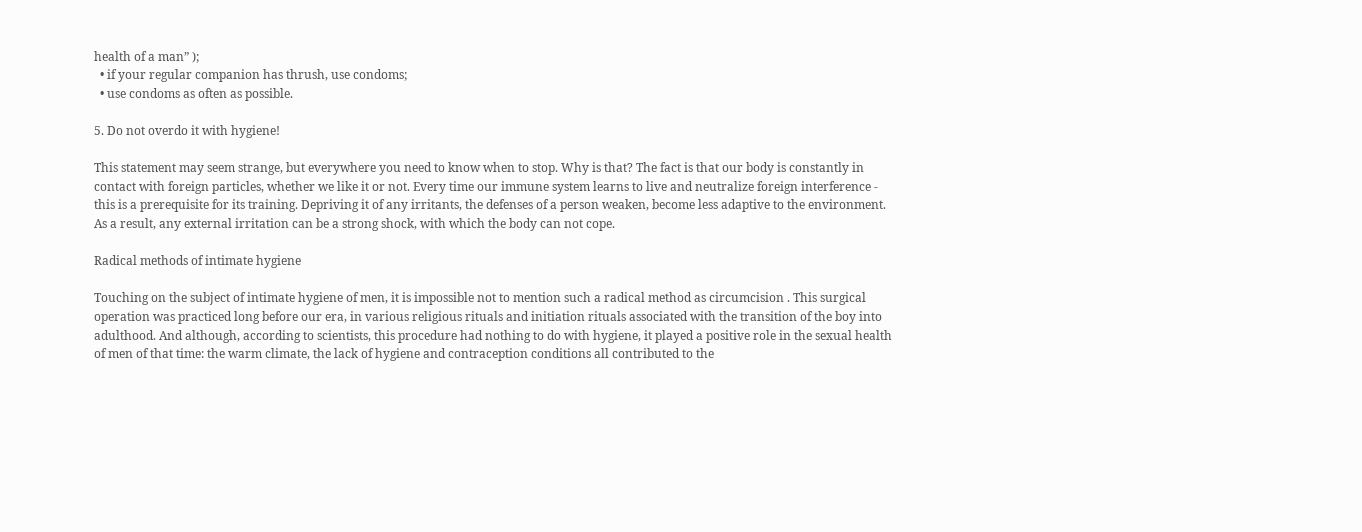health of a man” );
  • if your regular companion has thrush, use condoms;
  • use condoms as often as possible.

5. Do not overdo it with hygiene!

This statement may seem strange, but everywhere you need to know when to stop. Why is that? The fact is that our body is constantly in contact with foreign particles, whether we like it or not. Every time our immune system learns to live and neutralize foreign interference - this is a prerequisite for its training. Depriving it of any irritants, the defenses of a person weaken, become less adaptive to the environment. As a result, any external irritation can be a strong shock, with which the body can not cope.

Radical methods of intimate hygiene

Touching on the subject of intimate hygiene of men, it is impossible not to mention such a radical method as circumcision . This surgical operation was practiced long before our era, in various religious rituals and initiation rituals associated with the transition of the boy into adulthood. And although, according to scientists, this procedure had nothing to do with hygiene, it played a positive role in the sexual health of men of that time: the warm climate, the lack of hygiene and contraception conditions all contributed to the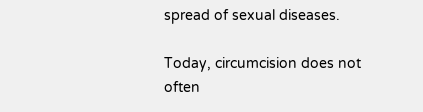spread of sexual diseases.

Today, circumcision does not often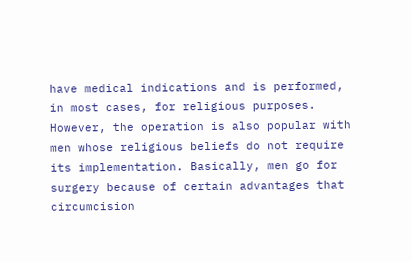have medical indications and is performed, in most cases, for religious purposes. However, the operation is also popular with men whose religious beliefs do not require its implementation. Basically, men go for surgery because of certain advantages that circumcision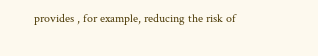provides , for example, reducing the risk of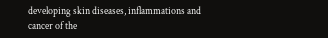developing skin diseases, inflammations and cancer of the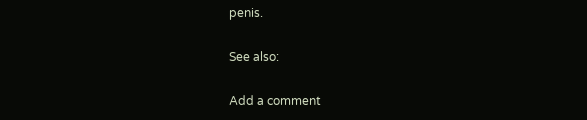penis.

See also:

Add a comment